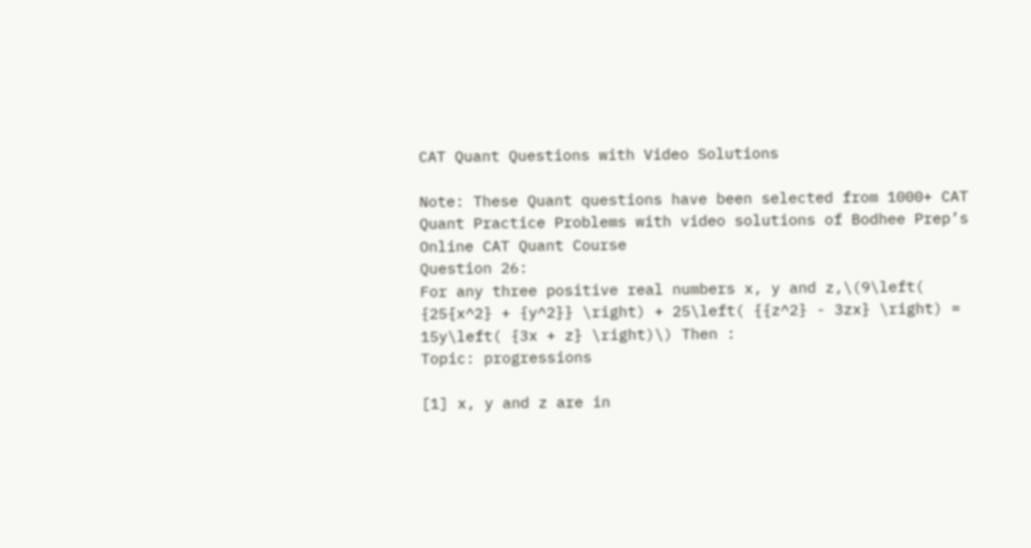CAT Quant Questions with Video Solutions

Note: These Quant questions have been selected from 1000+ CAT Quant Practice Problems with video solutions of Bodhee Prep’s Online CAT Quant Course
Question 26:
For any three positive real numbers x, y and z,\(9\left( {25{x^2} + {y^2}} \right) + 25\left( {{z^2} - 3zx} \right) = 15y\left( {3x + z} \right)\) Then :
Topic: progressions

[1] x, y and z are in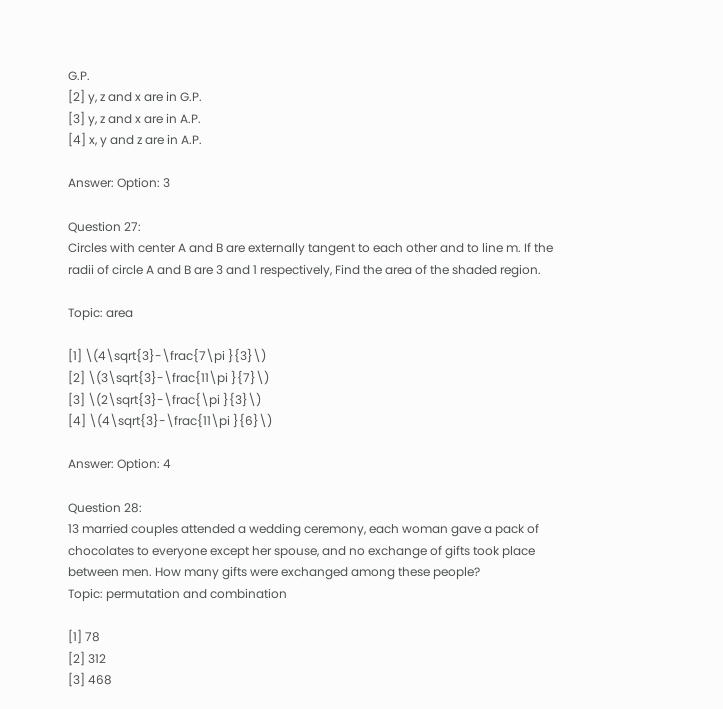G.P.
[2] y, z and x are in G.P.
[3] y, z and x are in A.P.
[4] x, y and z are in A.P.

Answer: Option: 3

Question 27:
Circles with center A and B are externally tangent to each other and to line m. If the radii of circle A and B are 3 and 1 respectively, Find the area of the shaded region.

Topic: area

[1] \(4\sqrt{3}-\frac{7\pi }{3}\)
[2] \(3\sqrt{3}-\frac{11\pi }{7}\)
[3] \(2\sqrt{3}-\frac{\pi }{3}\)
[4] \(4\sqrt{3}-\frac{11\pi }{6}\)

Answer: Option: 4

Question 28:
13 married couples attended a wedding ceremony, each woman gave a pack of chocolates to everyone except her spouse, and no exchange of gifts took place between men. How many gifts were exchanged among these people?
Topic: permutation and combination

[1] 78
[2] 312
[3] 468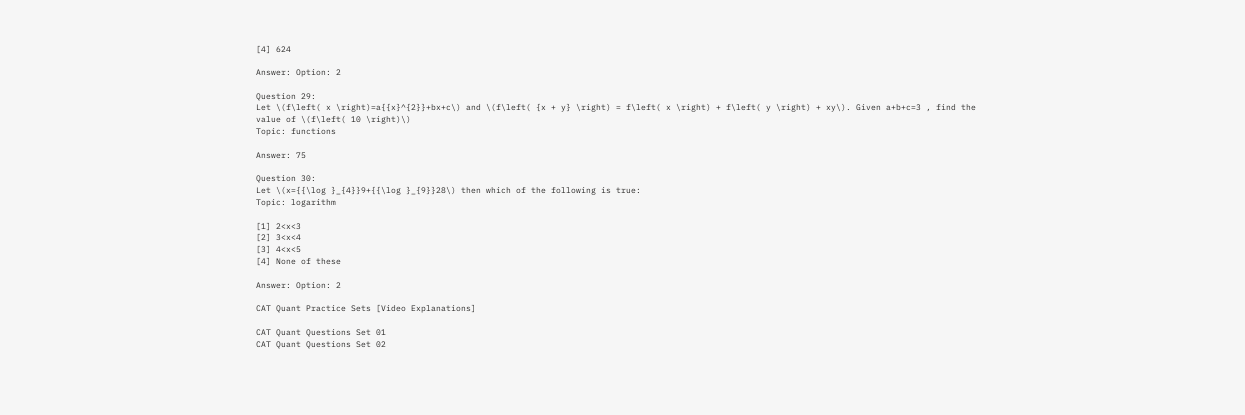[4] 624

Answer: Option: 2

Question 29:
Let \(f\left( x \right)=a{{x}^{2}}+bx+c\) and \(f\left( {x + y} \right) = f\left( x \right) + f\left( y \right) + xy\). Given a+b+c=3 , find the value of \(f\left( 10 \right)\)
Topic: functions

Answer: 75

Question 30:
Let \(x={{\log }_{4}}9+{{\log }_{9}}28\) then which of the following is true:
Topic: logarithm

[1] 2<x<3
[2] 3<x<4
[3] 4<x<5
[4] None of these

Answer: Option: 2

CAT Quant Practice Sets [Video Explanations]

CAT Quant Questions Set 01
CAT Quant Questions Set 02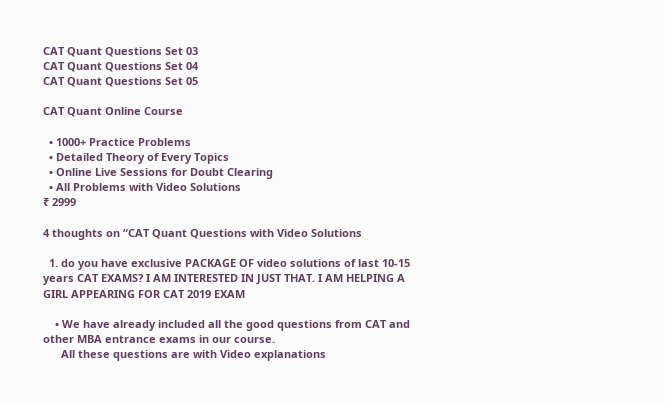CAT Quant Questions Set 03
CAT Quant Questions Set 04
CAT Quant Questions Set 05

CAT Quant Online Course

  • 1000+ Practice Problems
  • Detailed Theory of Every Topics
  • Online Live Sessions for Doubt Clearing
  • All Problems with Video Solutions
₹ 2999

4 thoughts on “CAT Quant Questions with Video Solutions

  1. do you have exclusive PACKAGE OF video solutions of last 10-15 years CAT EXAMS? I AM INTERESTED IN JUST THAT. I AM HELPING A GIRL APPEARING FOR CAT 2019 EXAM

    • We have already included all the good questions from CAT and other MBA entrance exams in our course.
      All these questions are with Video explanations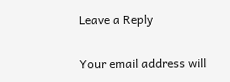Leave a Reply

Your email address will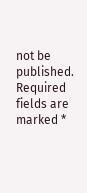not be published. Required fields are marked *